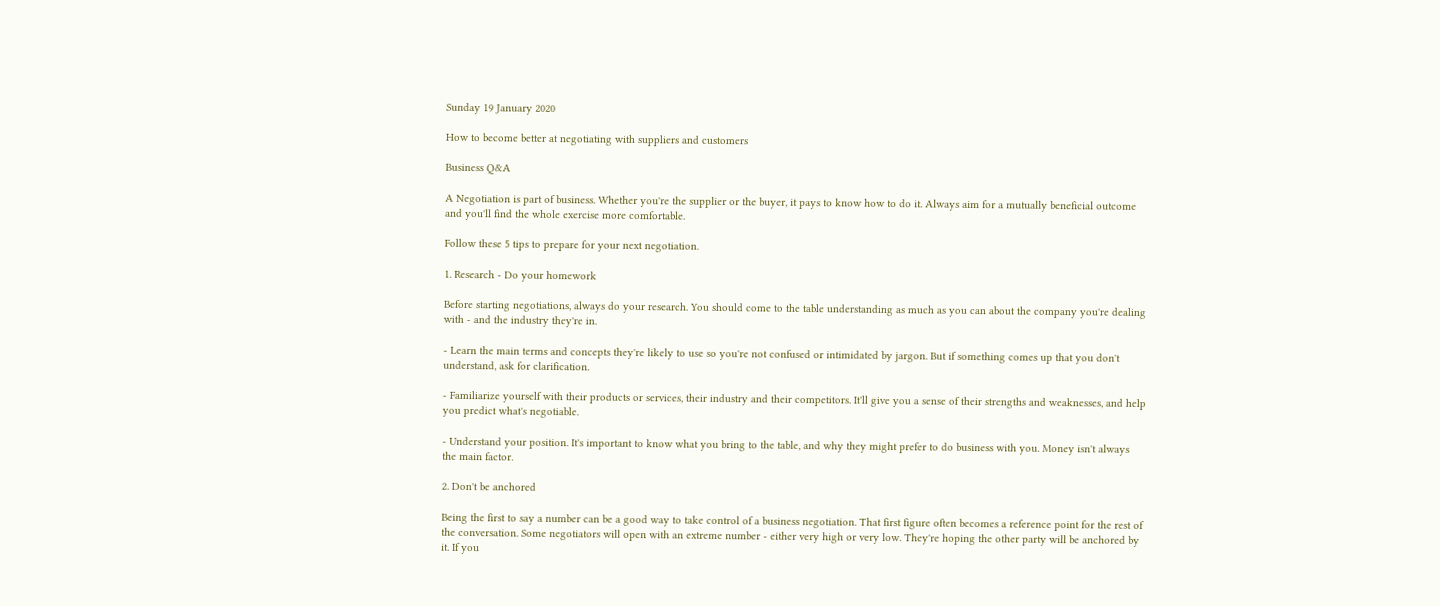Sunday 19 January 2020

How to become better at negotiating with suppliers and customers

Business Q&A

A Negotiation is part of business. Whether you're the supplier or the buyer, it pays to know how to do it. Always aim for a mutually beneficial outcome and you'll find the whole exercise more comfortable.

Follow these 5 tips to prepare for your next negotiation.

1. Research - Do your homework

Before starting negotiations, always do your research. You should come to the table understanding as much as you can about the company you're dealing with - and the industry they're in.

- Learn the main terms and concepts they're likely to use so you're not confused or intimidated by jargon. But if something comes up that you don't understand, ask for clarification.

- Familiarize yourself with their products or services, their industry and their competitors. It'll give you a sense of their strengths and weaknesses, and help you predict what's negotiable.

- Understand your position. It's important to know what you bring to the table, and why they might prefer to do business with you. Money isn't always the main factor.

2. Don't be anchored

Being the first to say a number can be a good way to take control of a business negotiation. That first figure often becomes a reference point for the rest of the conversation. Some negotiators will open with an extreme number - either very high or very low. They're hoping the other party will be anchored by it. If you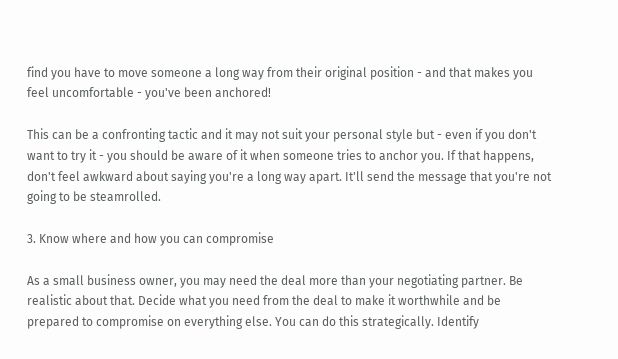find you have to move someone a long way from their original position - and that makes you feel uncomfortable - you've been anchored!

This can be a confronting tactic and it may not suit your personal style but - even if you don't want to try it - you should be aware of it when someone tries to anchor you. If that happens, don't feel awkward about saying you're a long way apart. It'll send the message that you're not going to be steamrolled.

3. Know where and how you can compromise

As a small business owner, you may need the deal more than your negotiating partner. Be realistic about that. Decide what you need from the deal to make it worthwhile and be prepared to compromise on everything else. You can do this strategically. Identify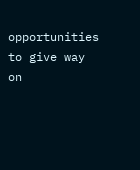opportunities to give way on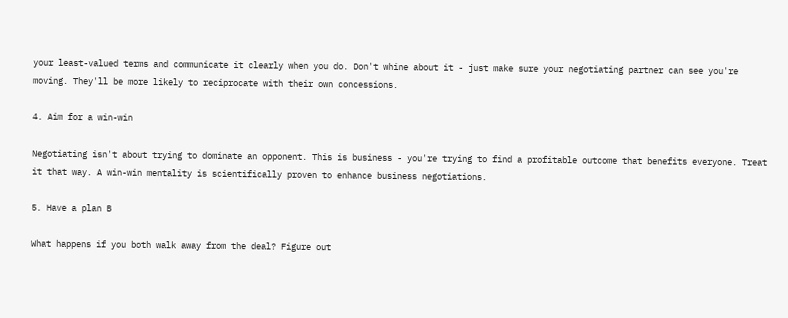your least-valued terms and communicate it clearly when you do. Don't whine about it - just make sure your negotiating partner can see you're moving. They'll be more likely to reciprocate with their own concessions.

4. Aim for a win-win

Negotiating isn't about trying to dominate an opponent. This is business - you're trying to find a profitable outcome that benefits everyone. Treat it that way. A win-win mentality is scientifically proven to enhance business negotiations.

5. Have a plan B

What happens if you both walk away from the deal? Figure out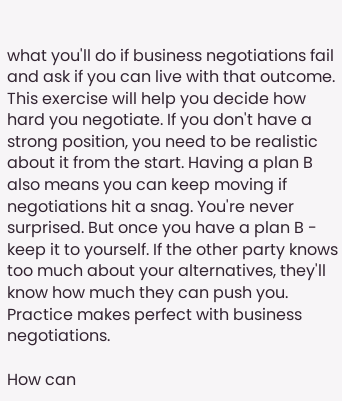what you'll do if business negotiations fail and ask if you can live with that outcome. This exercise will help you decide how hard you negotiate. If you don't have a strong position, you need to be realistic about it from the start. Having a plan B also means you can keep moving if negotiations hit a snag. You're never surprised. But once you have a plan B - keep it to yourself. If the other party knows too much about your alternatives, they'll know how much they can push you. Practice makes perfect with business negotiations.

How can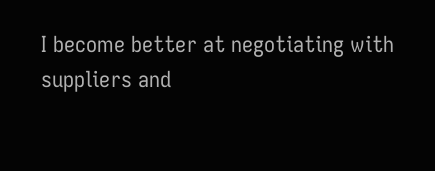I become better at negotiating with suppliers and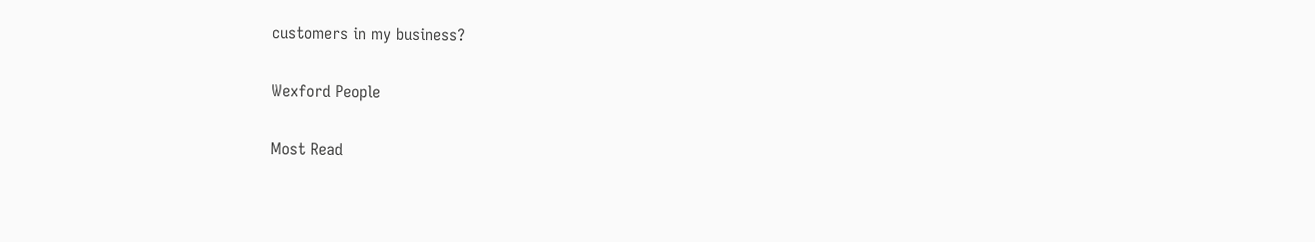customers in my business?

Wexford People

Most Read